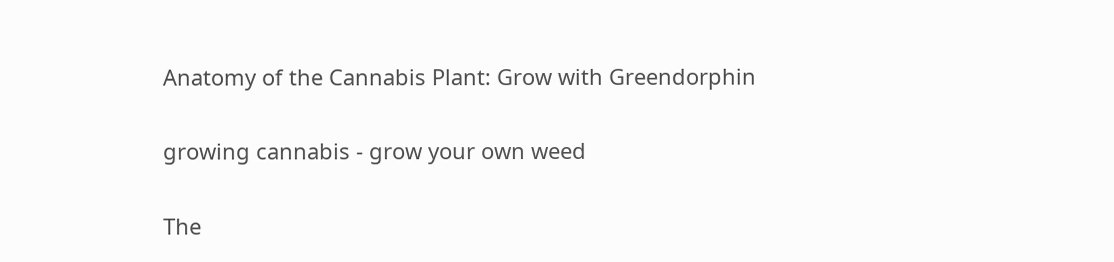Anatomy of the Cannabis Plant: Grow with Greendorphin

growing cannabis - grow your own weed

The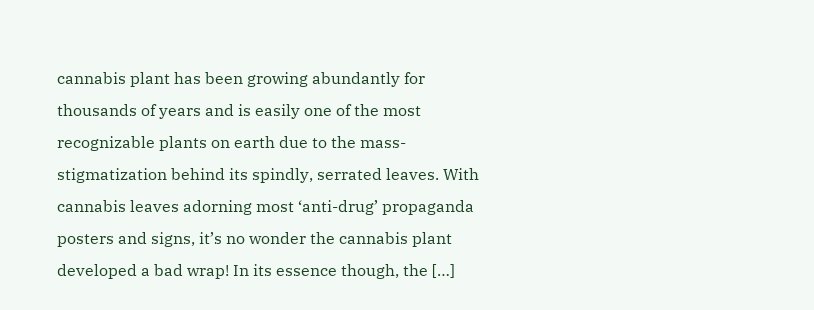cannabis plant has been growing abundantly for thousands of years and is easily one of the most recognizable plants on earth due to the mass-stigmatization behind its spindly, serrated leaves. With cannabis leaves adorning most ‘anti-drug’ propaganda posters and signs, it’s no wonder the cannabis plant developed a bad wrap! In its essence though, the […]